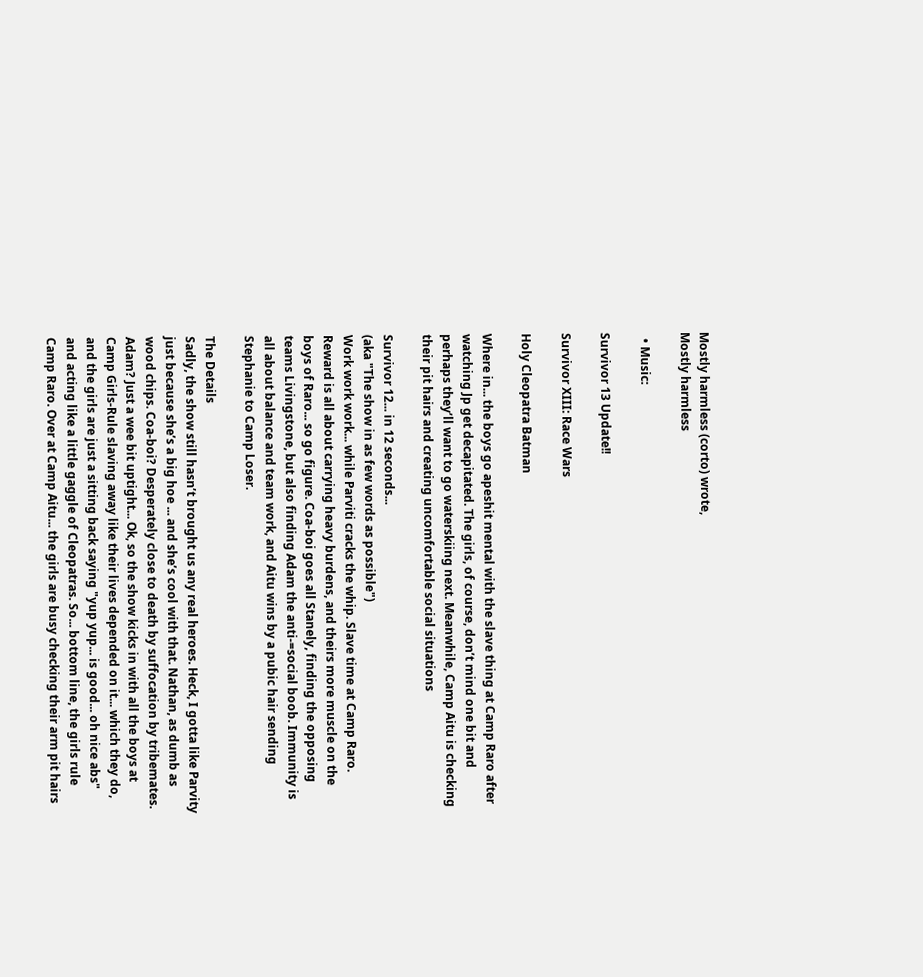Mostly harmless (corto) wrote,
Mostly harmless

  • Music:

Survivor 13 Update!!

Survivor XIII: Race Wars

Holy Cleopatra Batman

Where in... the boys go apeshit mental with the slave thing at Camp Raro after watching Jp get decapitated. The girls, of course, don’t mind one bit and perhaps they’ll want to go waterskiing next. Meanwhile, Camp Aitu is checking their pit hairs and creating uncomfortable social situations

Survivor 12... in 12 seconds...
(aka "The show in as few words as possible")
Work work work... while Parviti cracks the whip. Slave time at Camp Raro. Reward is all about carrying heavy burdens, and theirs more muscle on the boys of Raro... so go figure. Coa-boi goes all Stanely, finding the opposing teams Livingstone, but also finding Adam the anti-=social boob. Immunity is all about balance and team work, and Aitu wins by a pubic hair sending Stephanie to Camp Loser.

The Details
Sadly, the show still hasn’t brought us any real heroes. Heck, I gotta like Parvity just because she’s a big hoe ... and she’s cool with that. Nathan, as dumb as wood chips. Coa-boi? Desperately close to death by suffocation by tribemates. Adam? Just a wee bit uptight... Ok, so the show kicks in with all the boys at Camp Girls-Rule slaving away like their lives depended on it... which they do, and the girls are just a sitting back saying "yup yup... is good... oh nice abs" and acting like a little gaggle of Cleopatras. So... bottom line, the girls rule Camp Raro. Over at Camp Aitu... the girls are busy checking their arm pit hairs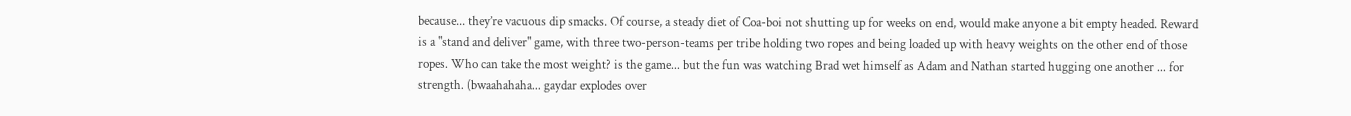because... they’re vacuous dip smacks. Of course, a steady diet of Coa-boi not shutting up for weeks on end, would make anyone a bit empty headed. Reward is a "stand and deliver" game, with three two-person-teams per tribe holding two ropes and being loaded up with heavy weights on the other end of those ropes. Who can take the most weight? is the game... but the fun was watching Brad wet himself as Adam and Nathan started hugging one another ... for strength. (bwaahahaha... gaydar explodes over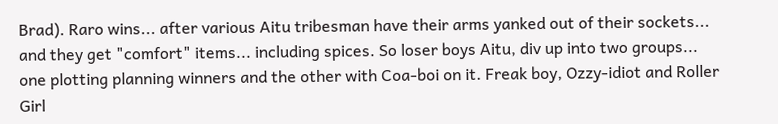Brad). Raro wins... after various Aitu tribesman have their arms yanked out of their sockets... and they get "comfort" items... including spices. So loser boys Aitu, div up into two groups... one plotting planning winners and the other with Coa-boi on it. Freak boy, Ozzy-idiot and Roller Girl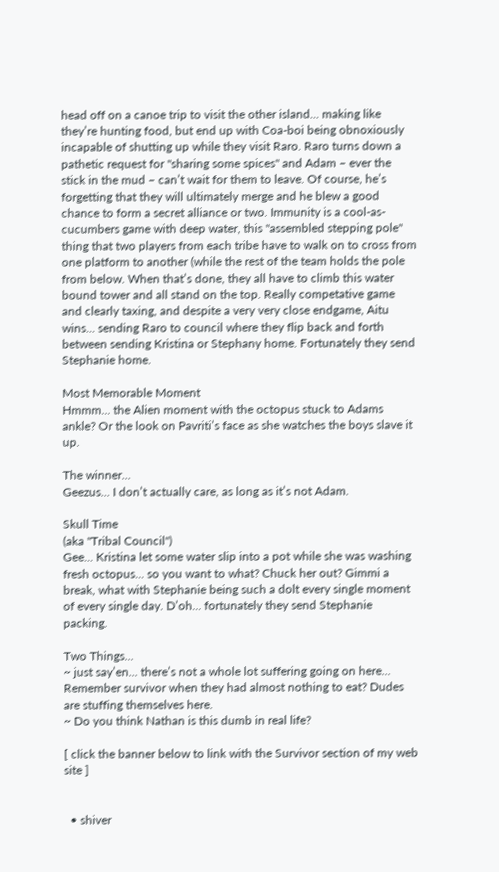head off on a canoe trip to visit the other island... making like they’re hunting food, but end up with Coa-boi being obnoxiously incapable of shutting up while they visit Raro. Raro turns down a pathetic request for "sharing some spices" and Adam – ever the stick in the mud – can’t wait for them to leave. Of course, he’s forgetting that they will ultimately merge and he blew a good chance to form a secret alliance or two. Immunity is a cool-as-cucumbers game with deep water, this "assembled stepping pole" thing that two players from each tribe have to walk on to cross from one platform to another (while the rest of the team holds the pole from below. When that’s done, they all have to climb this water bound tower and all stand on the top. Really competative game and clearly taxing, and despite a very very close endgame, Aitu wins... sending Raro to council where they flip back and forth between sending Kristina or Stephany home. Fortunately they send Stephanie home.

Most Memorable Moment
Hmmm... the Alien moment with the octopus stuck to Adams ankle? Or the look on Pavriti’s face as she watches the boys slave it up.

The winner...
Geezus... I don’t actually care, as long as it’s not Adam.

Skull Time
(aka "Tribal Council")
Gee... Kristina let some water slip into a pot while she was washing fresh octopus... so you want to what? Chuck her out? Gimmi a break, what with Stephanie being such a dolt every single moment of every single day. D’oh... fortunately they send Stephanie packing.

Two Things...
~ just say’en... there’s not a whole lot suffering going on here... Remember survivor when they had almost nothing to eat? Dudes are stuffing themselves here.
~ Do you think Nathan is this dumb in real life?

[ click the banner below to link with the Survivor section of my web site ]


  • shiver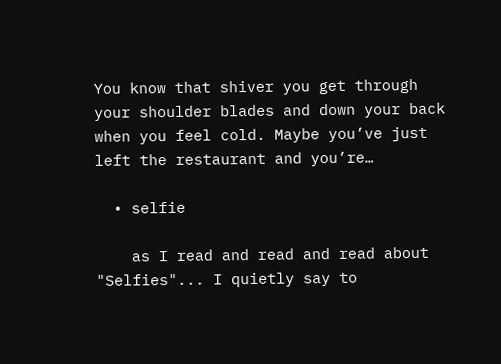You know that shiver you get through your shoulder blades and down your back when you feel cold. Maybe you’ve just left the restaurant and you’re…

  • selfie

    as I read and read and read about "Selfies"... I quietly say to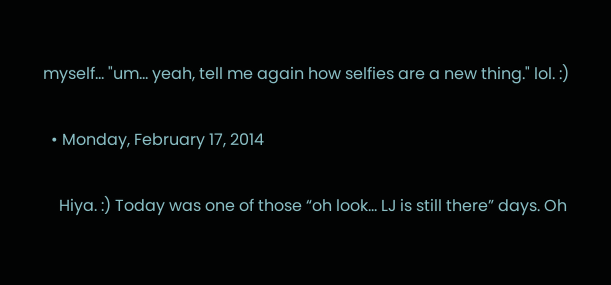myself... "um... yeah, tell me again how selfies are a new thing." lol. :)

  • Monday, February 17, 2014

    Hiya. :) Today was one of those “oh look… LJ is still there” days. Oh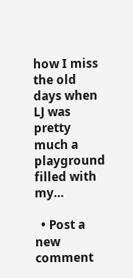how I miss the old days when LJ was pretty much a playground filled with my…

  • Post a new comment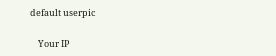default userpic

    Your IP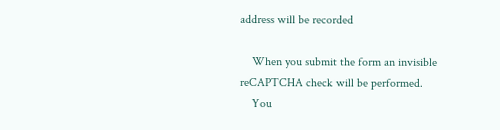address will be recorded

    When you submit the form an invisible reCAPTCHA check will be performed.
    You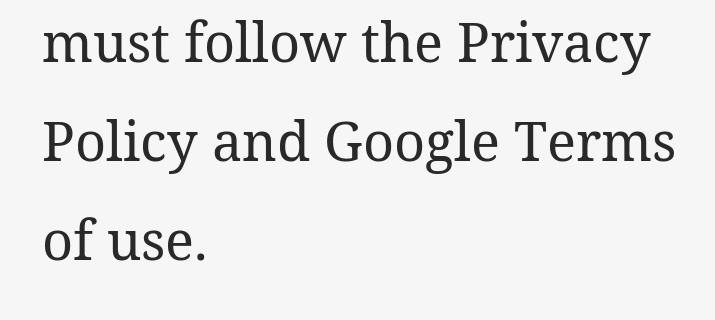must follow the Privacy Policy and Google Terms of use.